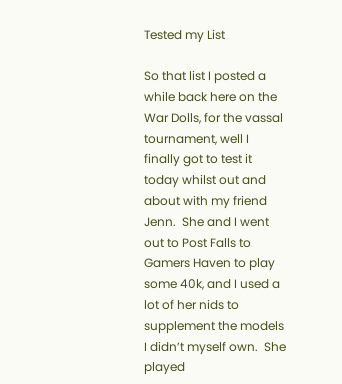Tested my List

So that list I posted a while back here on the War Dolls, for the vassal tournament, well I finally got to test it today whilst out and about with my friend Jenn.  She and I went out to Post Falls to Gamers Haven to play some 40k, and I used a lot of her nids to supplement the models I didn’t myself own.  She played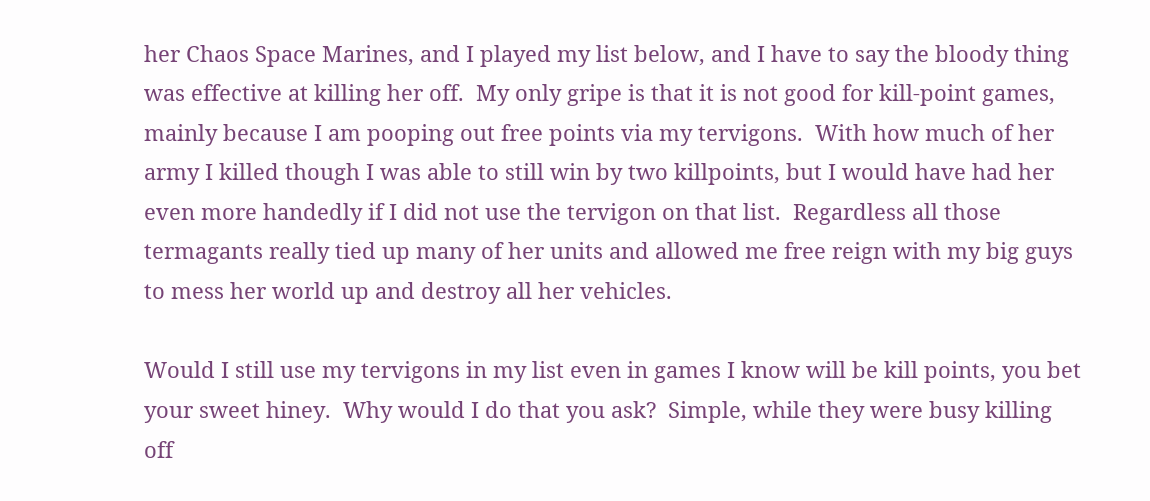her Chaos Space Marines, and I played my list below, and I have to say the bloody thing was effective at killing her off.  My only gripe is that it is not good for kill-point games, mainly because I am pooping out free points via my tervigons.  With how much of her army I killed though I was able to still win by two killpoints, but I would have had her even more handedly if I did not use the tervigon on that list.  Regardless all those termagants really tied up many of her units and allowed me free reign with my big guys to mess her world up and destroy all her vehicles.

Would I still use my tervigons in my list even in games I know will be kill points, you bet your sweet hiney.  Why would I do that you ask?  Simple, while they were busy killing off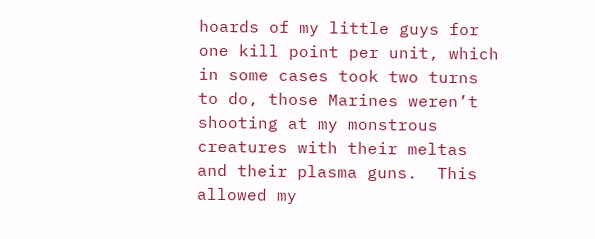hoards of my little guys for one kill point per unit, which in some cases took two turns to do, those Marines weren’t shooting at my monstrous creatures with their meltas and their plasma guns.  This allowed my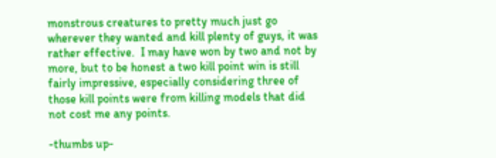monstrous creatures to pretty much just go wherever they wanted and kill plenty of guys, it was rather effective.  I may have won by two and not by more, but to be honest a two kill point win is still fairly impressive, especially considering three of those kill points were from killing models that did not cost me any points.

-thumbs up-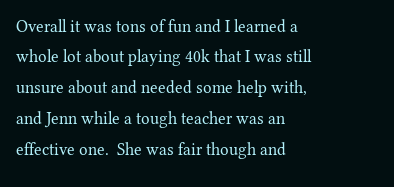Overall it was tons of fun and I learned a whole lot about playing 40k that I was still unsure about and needed some help with, and Jenn while a tough teacher was an effective one.  She was fair though and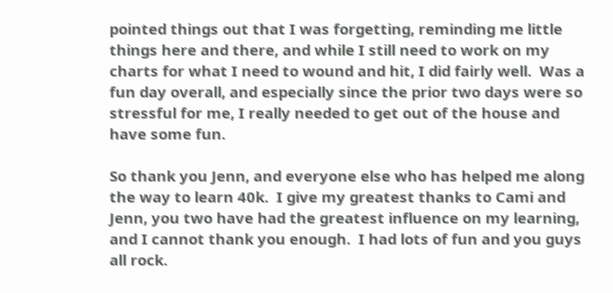pointed things out that I was forgetting, reminding me little things here and there, and while I still need to work on my charts for what I need to wound and hit, I did fairly well.  Was a fun day overall, and especially since the prior two days were so stressful for me, I really needed to get out of the house and have some fun.

So thank you Jenn, and everyone else who has helped me along the way to learn 40k.  I give my greatest thanks to Cami and Jenn, you two have had the greatest influence on my learning, and I cannot thank you enough.  I had lots of fun and you guys all rock.